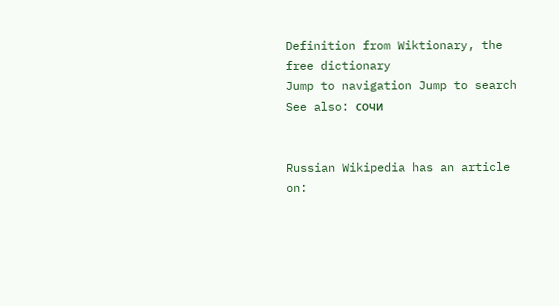Definition from Wiktionary, the free dictionary
Jump to navigation Jump to search
See also: сочи


Russian Wikipedia has an article on: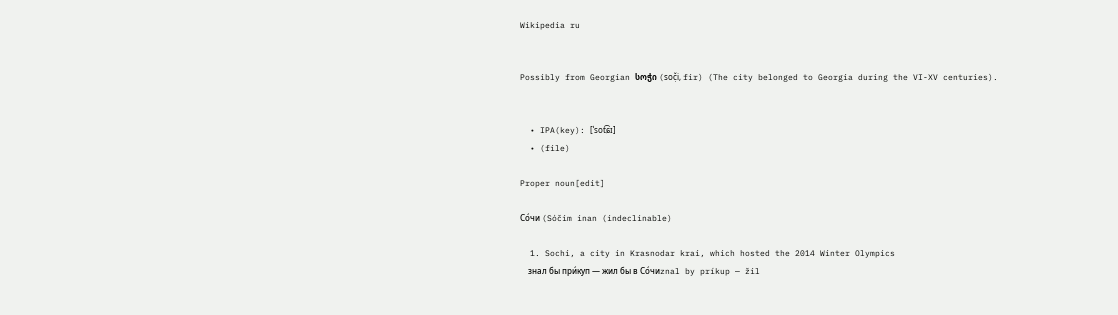Wikipedia ru


Possibly from Georgian სოჭი (soč̣i, fir) (The city belonged to Georgia during the VI-XV centuries).


  • IPA(key): [ˈsot͡ɕɪ]
  • (file)

Proper noun[edit]

Со́чи (Sóčim inan (indeclinable)

  1. Sochi, a city in Krasnodar krai, which hosted the 2014 Winter Olympics
    знал бы при́куп — жил бы в Со́чиznal by príkup — žil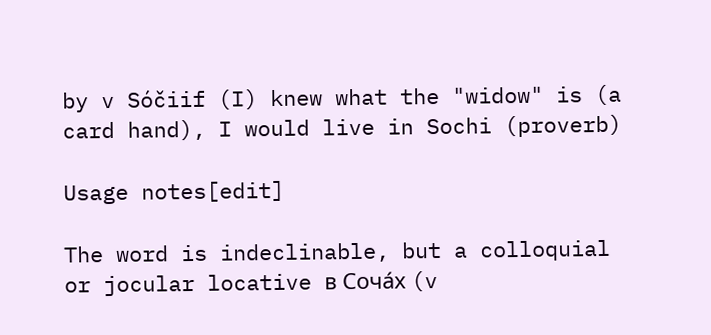by v Sóčiif (I) knew what the "widow" is (a card hand), I would live in Sochi (proverb)

Usage notes[edit]

The word is indeclinable, but a colloquial or jocular locative в Соча́х (v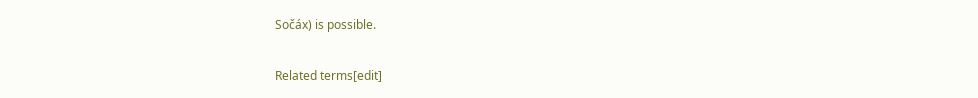Sočáx) is possible.

Related terms[edit]